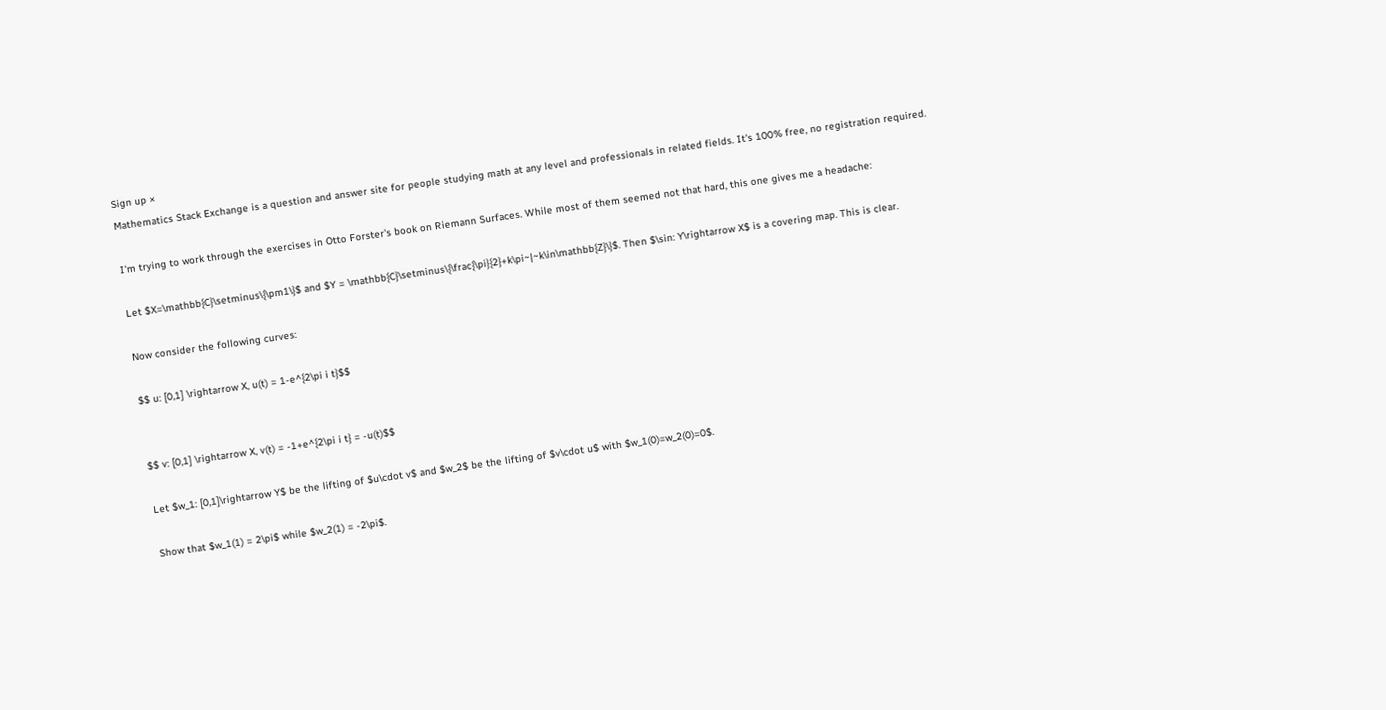Sign up ×
Mathematics Stack Exchange is a question and answer site for people studying math at any level and professionals in related fields. It's 100% free, no registration required.

I'm trying to work through the exercises in Otto Forster's book on Riemann Surfaces. While most of them seemed not that hard, this one gives me a headache:

Let $X=\mathbb{C}\setminus\{\pm1\}$ and $Y = \mathbb{C}\setminus\{\frac{\pi}{2}+k\pi~|~k\in\mathbb{Z}\}$. Then $\sin: Y\rightarrow X$ is a covering map. This is clear.

Now consider the following curves:

$$ u: [0,1] \rightarrow X, u(t) = 1-e^{2\pi i t}$$


$$ v: [0,1] \rightarrow X, v(t) = -1+e^{2\pi i t} = -u(t)$$

Let $w_1: [0,1]\rightarrow Y$ be the lifting of $u\cdot v$ and $w_2$ be the lifting of $v\cdot u$ with $w_1(0)=w_2(0)=0$.

Show that $w_1(1) = 2\pi$ while $w_2(1) = -2\pi$.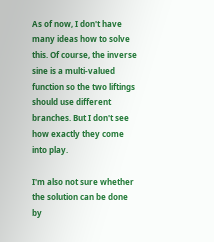As of now, I don't have many ideas how to solve this. Of course, the inverse sine is a multi-valued function so the two liftings should use different branches. But I don't see how exactly they come into play.

I'm also not sure whether the solution can be done by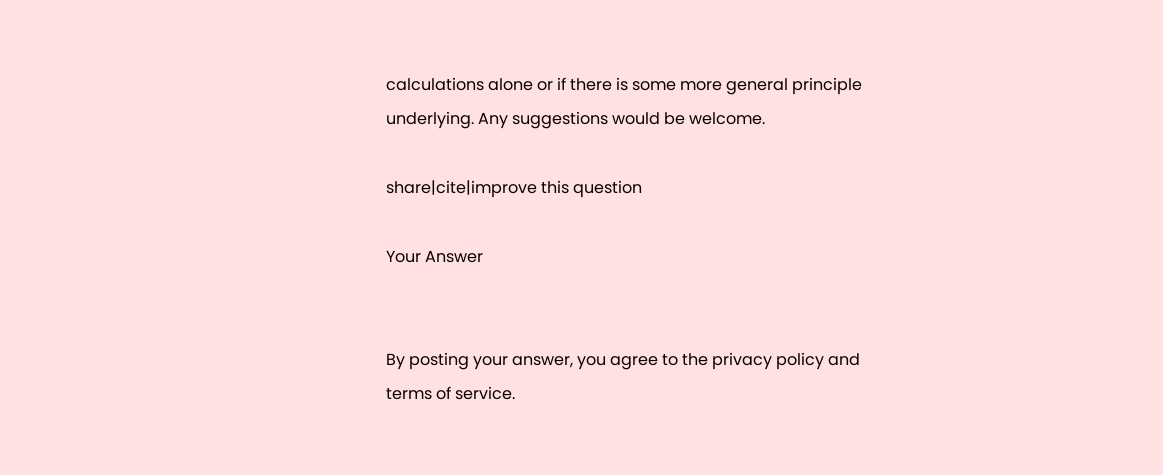calculations alone or if there is some more general principle underlying. Any suggestions would be welcome.

share|cite|improve this question

Your Answer


By posting your answer, you agree to the privacy policy and terms of service.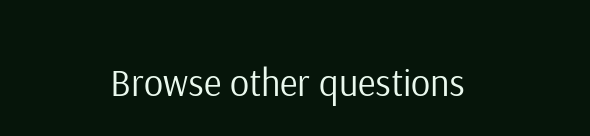Browse other questions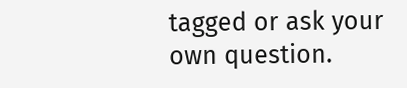tagged or ask your own question.